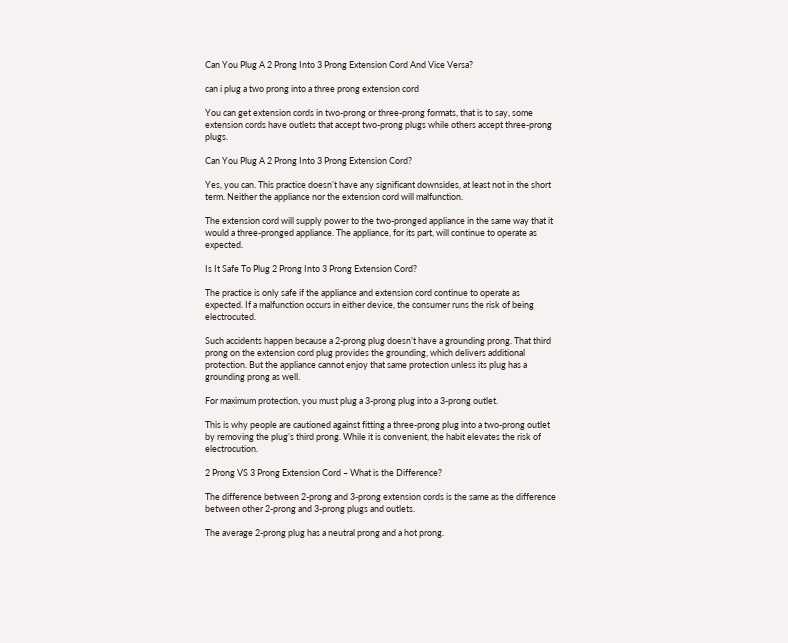Can You Plug A 2 Prong Into 3 Prong Extension Cord And Vice Versa?

can i plug a two prong into a three prong extension cord

You can get extension cords in two-prong or three-prong formats, that is to say, some extension cords have outlets that accept two-prong plugs while others accept three-prong plugs.

Can You Plug A 2 Prong Into 3 Prong Extension Cord?

Yes, you can. This practice doesn’t have any significant downsides, at least not in the short term. Neither the appliance nor the extension cord will malfunction.

The extension cord will supply power to the two-pronged appliance in the same way that it would a three-pronged appliance. The appliance, for its part, will continue to operate as expected.

Is It Safe To Plug 2 Prong Into 3 Prong Extension Cord?

The practice is only safe if the appliance and extension cord continue to operate as expected. If a malfunction occurs in either device, the consumer runs the risk of being electrocuted.

Such accidents happen because a 2-prong plug doesn’t have a grounding prong. That third prong on the extension cord plug provides the grounding, which delivers additional protection. But the appliance cannot enjoy that same protection unless its plug has a grounding prong as well.

For maximum protection, you must plug a 3-prong plug into a 3-prong outlet.

This is why people are cautioned against fitting a three-prong plug into a two-prong outlet by removing the plug’s third prong. While it is convenient, the habit elevates the risk of electrocution.

2 Prong VS 3 Prong Extension Cord – What is the Difference?

The difference between 2-prong and 3-prong extension cords is the same as the difference between other 2-prong and 3-prong plugs and outlets.

The average 2-prong plug has a neutral prong and a hot prong.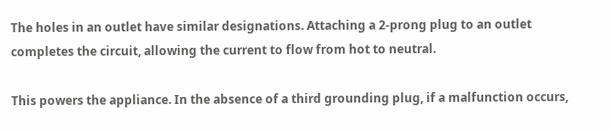The holes in an outlet have similar designations. Attaching a 2-prong plug to an outlet completes the circuit, allowing the current to flow from hot to neutral.

This powers the appliance. In the absence of a third grounding plug, if a malfunction occurs,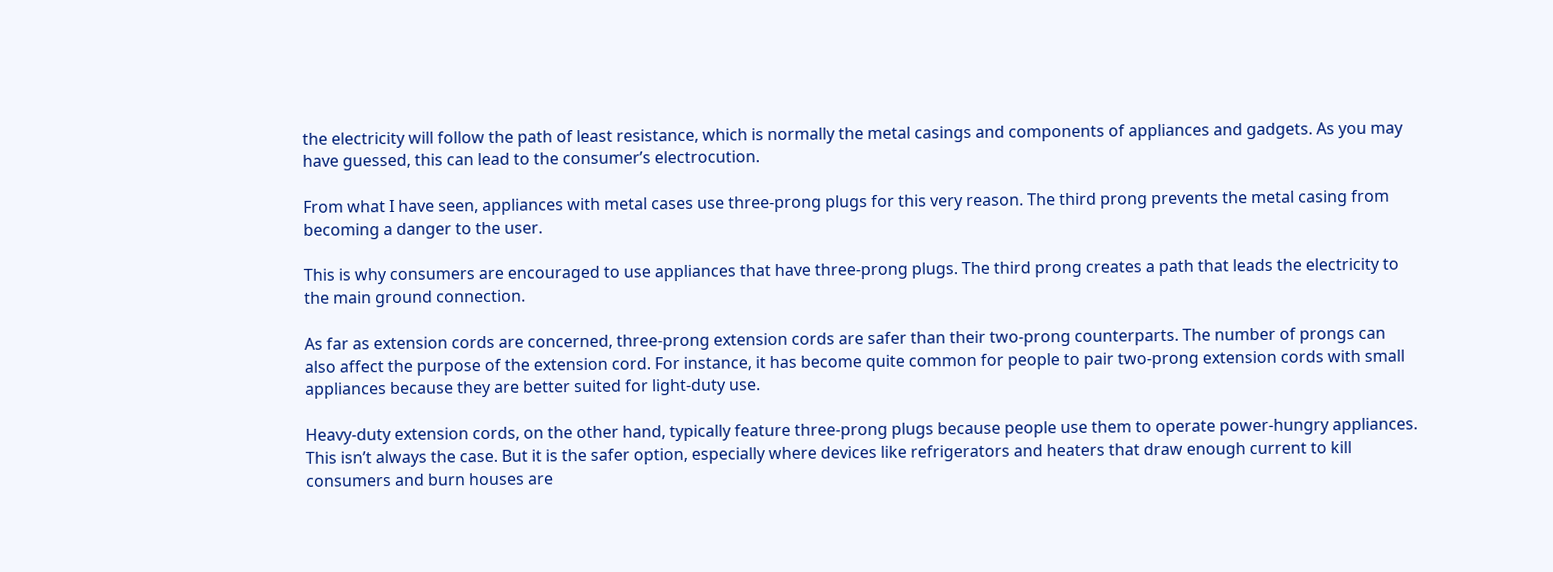the electricity will follow the path of least resistance, which is normally the metal casings and components of appliances and gadgets. As you may have guessed, this can lead to the consumer’s electrocution.

From what I have seen, appliances with metal cases use three-prong plugs for this very reason. The third prong prevents the metal casing from becoming a danger to the user.

This is why consumers are encouraged to use appliances that have three-prong plugs. The third prong creates a path that leads the electricity to the main ground connection.

As far as extension cords are concerned, three-prong extension cords are safer than their two-prong counterparts. The number of prongs can also affect the purpose of the extension cord. For instance, it has become quite common for people to pair two-prong extension cords with small appliances because they are better suited for light-duty use.

Heavy-duty extension cords, on the other hand, typically feature three-prong plugs because people use them to operate power-hungry appliances. This isn’t always the case. But it is the safer option, especially where devices like refrigerators and heaters that draw enough current to kill consumers and burn houses are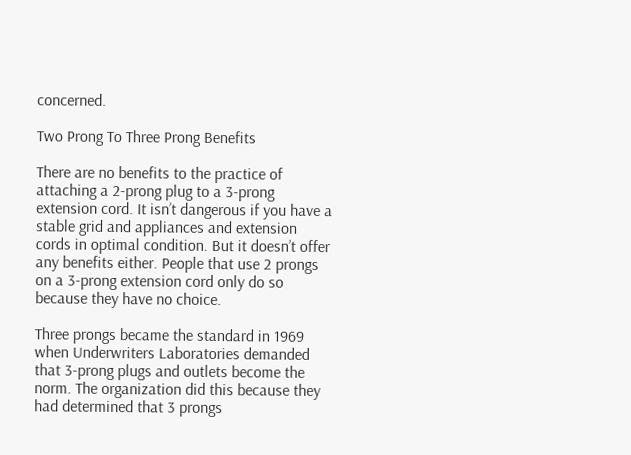concerned.

Two Prong To Three Prong Benefits

There are no benefits to the practice of attaching a 2-prong plug to a 3-prong extension cord. It isn’t dangerous if you have a stable grid and appliances and extension cords in optimal condition. But it doesn’t offer any benefits either. People that use 2 prongs on a 3-prong extension cord only do so because they have no choice.

Three prongs became the standard in 1969 when Underwriters Laboratories demanded that 3-prong plugs and outlets become the norm. The organization did this because they had determined that 3 prongs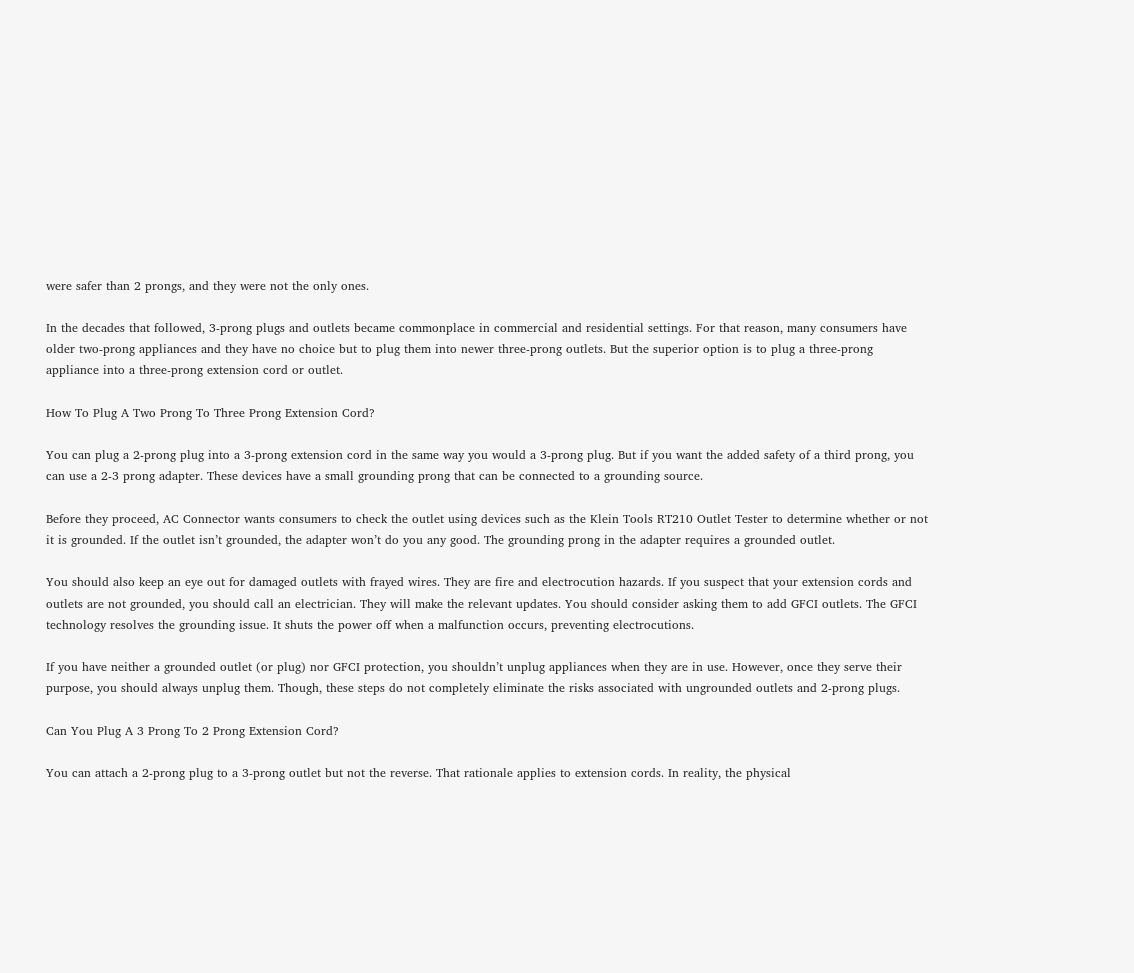were safer than 2 prongs, and they were not the only ones.

In the decades that followed, 3-prong plugs and outlets became commonplace in commercial and residential settings. For that reason, many consumers have older two-prong appliances and they have no choice but to plug them into newer three-prong outlets. But the superior option is to plug a three-prong appliance into a three-prong extension cord or outlet.

How To Plug A Two Prong To Three Prong Extension Cord?

You can plug a 2-prong plug into a 3-prong extension cord in the same way you would a 3-prong plug. But if you want the added safety of a third prong, you can use a 2-3 prong adapter. These devices have a small grounding prong that can be connected to a grounding source.

Before they proceed, AC Connector wants consumers to check the outlet using devices such as the Klein Tools RT210 Outlet Tester to determine whether or not it is grounded. If the outlet isn’t grounded, the adapter won’t do you any good. The grounding prong in the adapter requires a grounded outlet.

You should also keep an eye out for damaged outlets with frayed wires. They are fire and electrocution hazards. If you suspect that your extension cords and outlets are not grounded, you should call an electrician. They will make the relevant updates. You should consider asking them to add GFCI outlets. The GFCI technology resolves the grounding issue. It shuts the power off when a malfunction occurs, preventing electrocutions.

If you have neither a grounded outlet (or plug) nor GFCI protection, you shouldn’t unplug appliances when they are in use. However, once they serve their purpose, you should always unplug them. Though, these steps do not completely eliminate the risks associated with ungrounded outlets and 2-prong plugs.

Can You Plug A 3 Prong To 2 Prong Extension Cord?

You can attach a 2-prong plug to a 3-prong outlet but not the reverse. That rationale applies to extension cords. In reality, the physical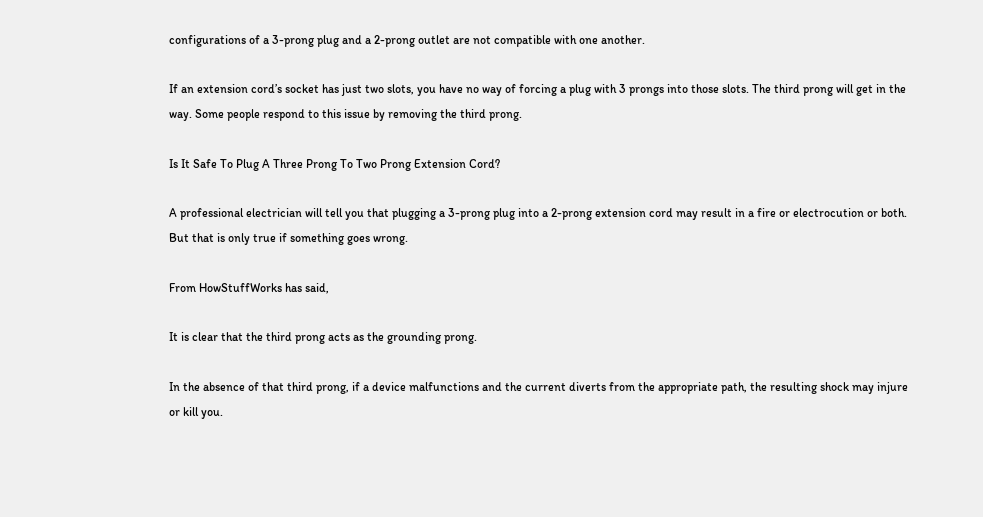configurations of a 3-prong plug and a 2-prong outlet are not compatible with one another.

If an extension cord’s socket has just two slots, you have no way of forcing a plug with 3 prongs into those slots. The third prong will get in the way. Some people respond to this issue by removing the third prong.

Is It Safe To Plug A Three Prong To Two Prong Extension Cord?

A professional electrician will tell you that plugging a 3-prong plug into a 2-prong extension cord may result in a fire or electrocution or both. But that is only true if something goes wrong.

From HowStuffWorks has said,

It is clear that the third prong acts as the grounding prong.

In the absence of that third prong, if a device malfunctions and the current diverts from the appropriate path, the resulting shock may injure or kill you.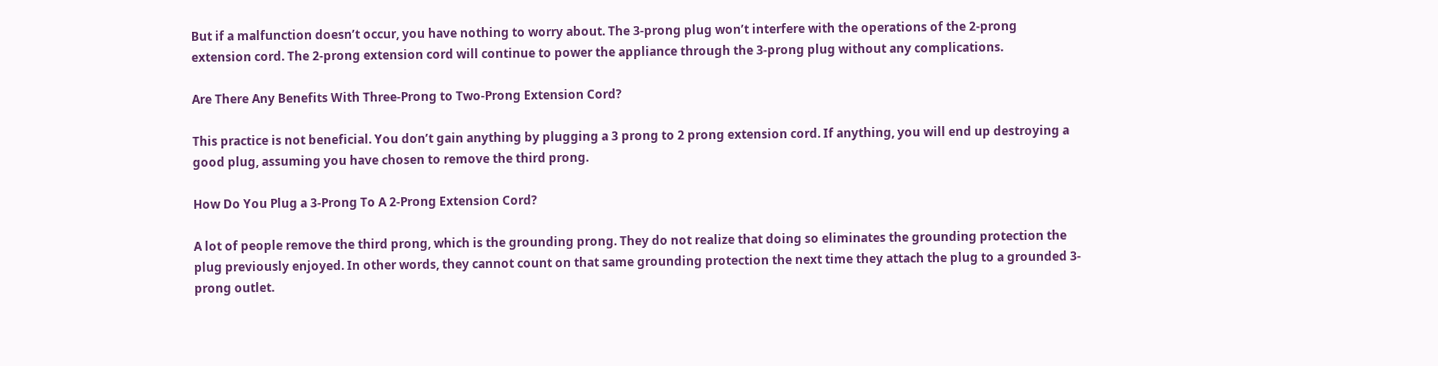But if a malfunction doesn’t occur, you have nothing to worry about. The 3-prong plug won’t interfere with the operations of the 2-prong extension cord. The 2-prong extension cord will continue to power the appliance through the 3-prong plug without any complications.

Are There Any Benefits With Three-Prong to Two-Prong Extension Cord?

This practice is not beneficial. You don’t gain anything by plugging a 3 prong to 2 prong extension cord. If anything, you will end up destroying a good plug, assuming you have chosen to remove the third prong.

How Do You Plug a 3-Prong To A 2-Prong Extension Cord?

A lot of people remove the third prong, which is the grounding prong. They do not realize that doing so eliminates the grounding protection the plug previously enjoyed. In other words, they cannot count on that same grounding protection the next time they attach the plug to a grounded 3-prong outlet.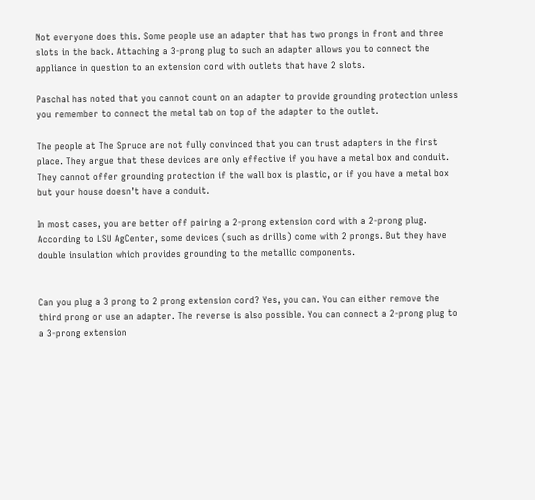Not everyone does this. Some people use an adapter that has two prongs in front and three slots in the back. Attaching a 3-prong plug to such an adapter allows you to connect the appliance in question to an extension cord with outlets that have 2 slots.

Paschal has noted that you cannot count on an adapter to provide grounding protection unless you remember to connect the metal tab on top of the adapter to the outlet.

The people at The Spruce are not fully convinced that you can trust adapters in the first place. They argue that these devices are only effective if you have a metal box and conduit. They cannot offer grounding protection if the wall box is plastic, or if you have a metal box but your house doesn’t have a conduit.

In most cases, you are better off pairing a 2-prong extension cord with a 2-prong plug. According to LSU AgCenter, some devices (such as drills) come with 2 prongs. But they have double insulation which provides grounding to the metallic components.


Can you plug a 3 prong to 2 prong extension cord? Yes, you can. You can either remove the third prong or use an adapter. The reverse is also possible. You can connect a 2-prong plug to a 3-prong extension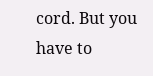cord. But you have to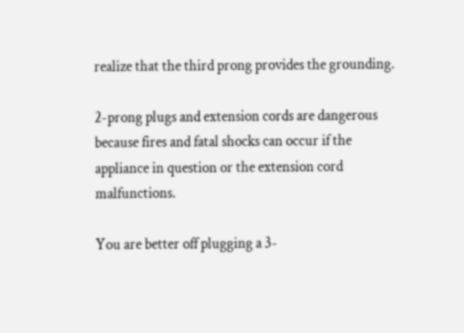realize that the third prong provides the grounding.

2-prong plugs and extension cords are dangerous because fires and fatal shocks can occur if the appliance in question or the extension cord malfunctions.

You are better off plugging a 3-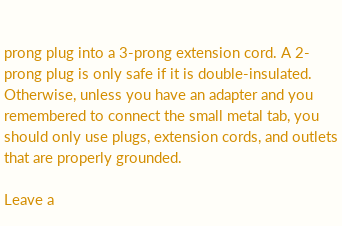prong plug into a 3-prong extension cord. A 2-prong plug is only safe if it is double-insulated. Otherwise, unless you have an adapter and you remembered to connect the small metal tab, you should only use plugs, extension cords, and outlets that are properly grounded.

Leave a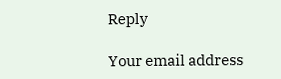Reply

Your email address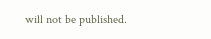will not be published.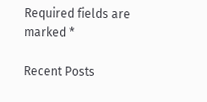Required fields are marked *

Recent Posts